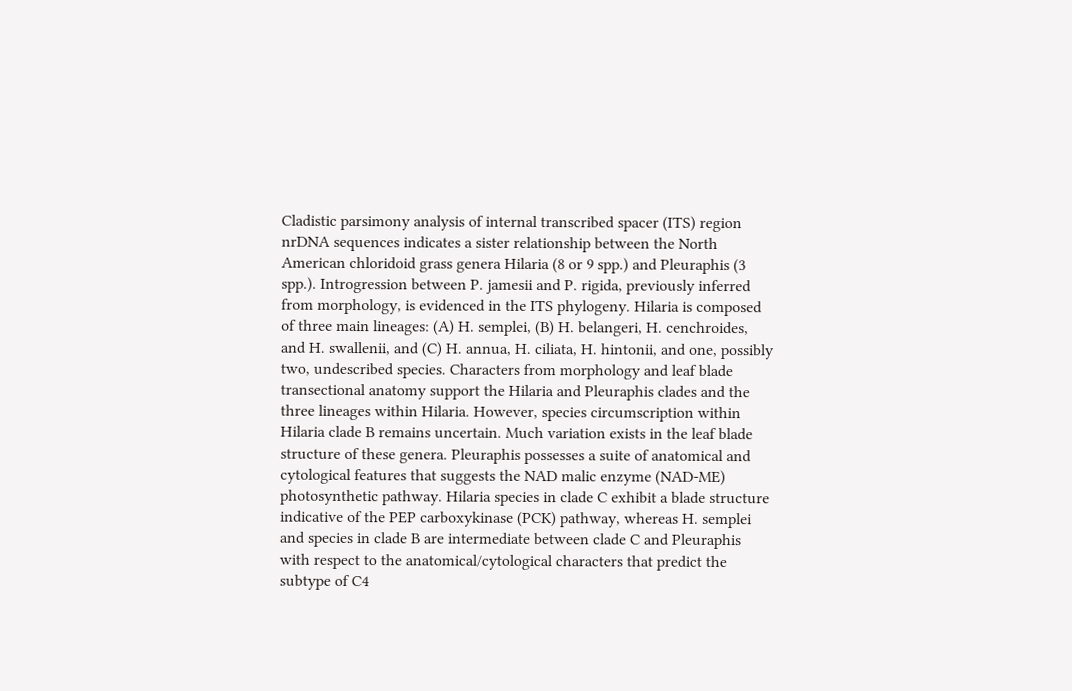Cladistic parsimony analysis of internal transcribed spacer (ITS) region nrDNA sequences indicates a sister relationship between the North American chloridoid grass genera Hilaria (8 or 9 spp.) and Pleuraphis (3 spp.). Introgression between P. jamesii and P. rigida, previously inferred from morphology, is evidenced in the ITS phylogeny. Hilaria is composed of three main lineages: (A) H. semplei, (B) H. belangeri, H. cenchroides, and H. swallenii, and (C) H. annua, H. ciliata, H. hintonii, and one, possibly two, undescribed species. Characters from morphology and leaf blade transectional anatomy support the Hilaria and Pleuraphis clades and the three lineages within Hilaria. However, species circumscription within Hilaria clade B remains uncertain. Much variation exists in the leaf blade structure of these genera. Pleuraphis possesses a suite of anatomical and cytological features that suggests the NAD malic enzyme (NAD-ME) photosynthetic pathway. Hilaria species in clade C exhibit a blade structure indicative of the PEP carboxykinase (PCK) pathway, whereas H. semplei and species in clade B are intermediate between clade C and Pleuraphis with respect to the anatomical/cytological characters that predict the subtype of C4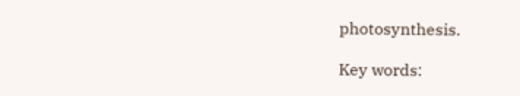photosynthesis.

Key words: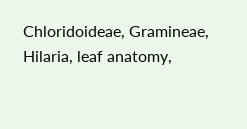Chloridoideae, Gramineae, Hilaria, leaf anatomy,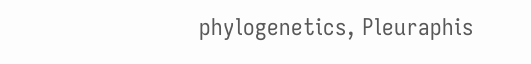phylogenetics, Pleuraphis